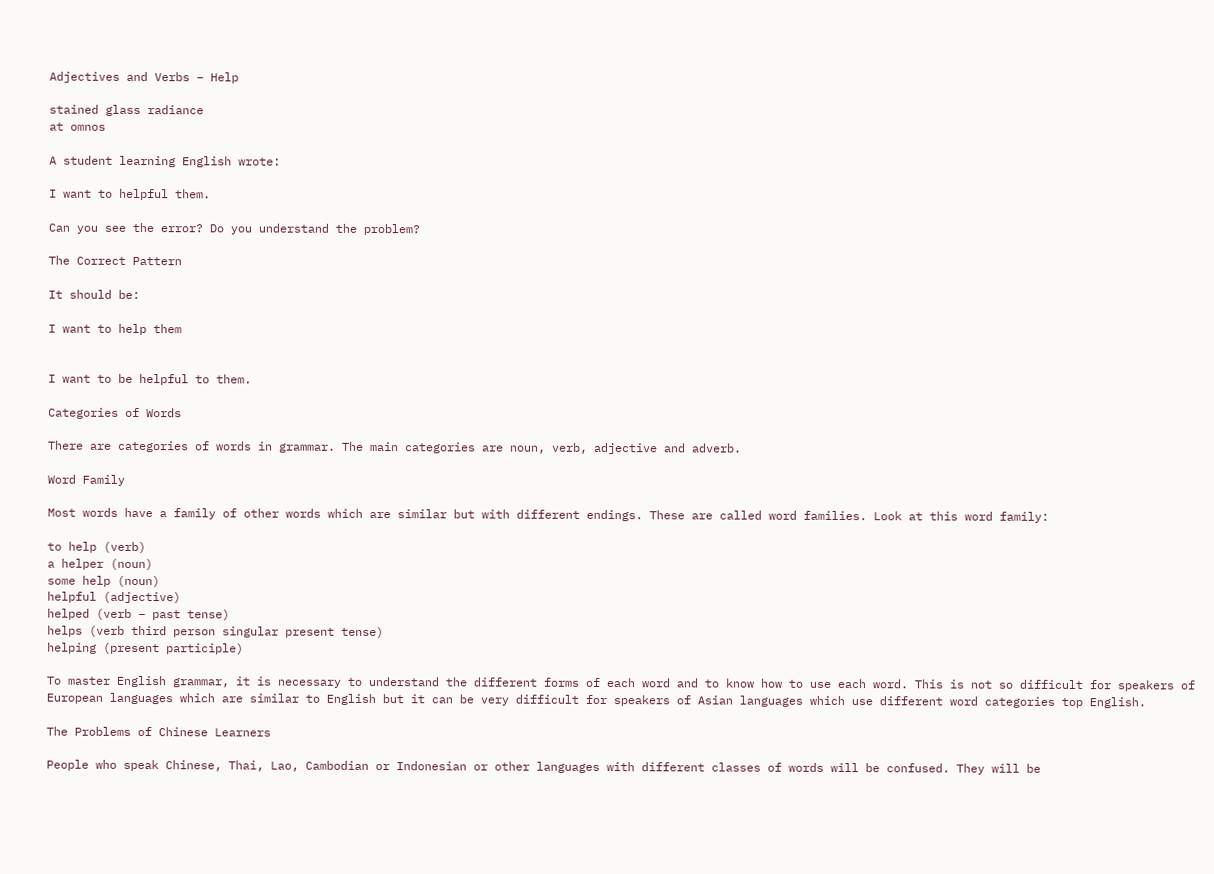Adjectives and Verbs – Help

stained glass radiance
at omnos

A student learning English wrote:

I want to helpful them.

Can you see the error? Do you understand the problem?

The Correct Pattern

It should be:

I want to help them


I want to be helpful to them.

Categories of Words

There are categories of words in grammar. The main categories are noun, verb, adjective and adverb.

Word Family

Most words have a family of other words which are similar but with different endings. These are called word families. Look at this word family:

to help (verb)
a helper (noun)
some help (noun)
helpful (adjective)
helped (verb – past tense)
helps (verb third person singular present tense)
helping (present participle)

To master English grammar, it is necessary to understand the different forms of each word and to know how to use each word. This is not so difficult for speakers of European languages which are similar to English but it can be very difficult for speakers of Asian languages which use different word categories top English.

The Problems of Chinese Learners

People who speak Chinese, Thai, Lao, Cambodian or Indonesian or other languages with different classes of words will be confused. They will be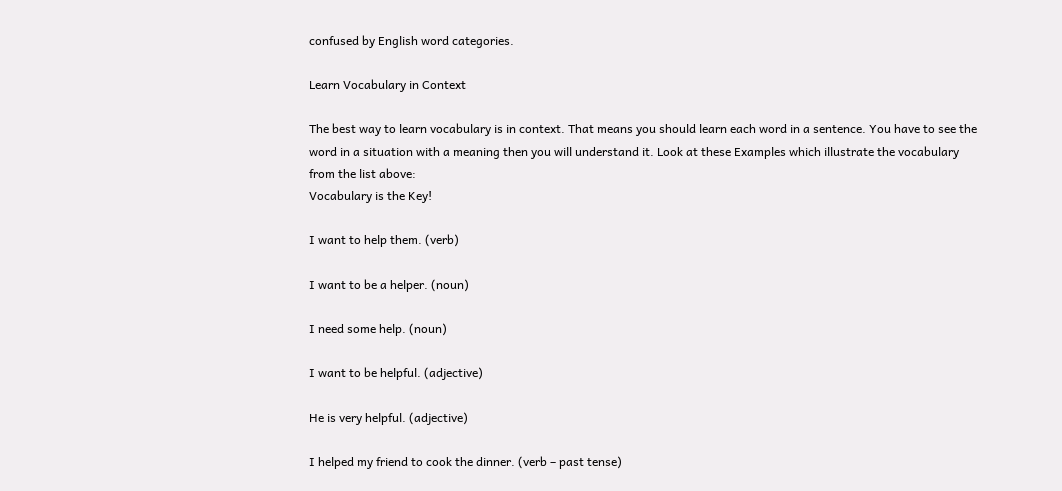confused by English word categories.

Learn Vocabulary in Context

The best way to learn vocabulary is in context. That means you should learn each word in a sentence. You have to see the word in a situation with a meaning then you will understand it. Look at these Examples which illustrate the vocabulary from the list above:
Vocabulary is the Key!

I want to help them. (verb)

I want to be a helper. (noun)

I need some help. (noun)

I want to be helpful. (adjective)

He is very helpful. (adjective)

I helped my friend to cook the dinner. (verb – past tense)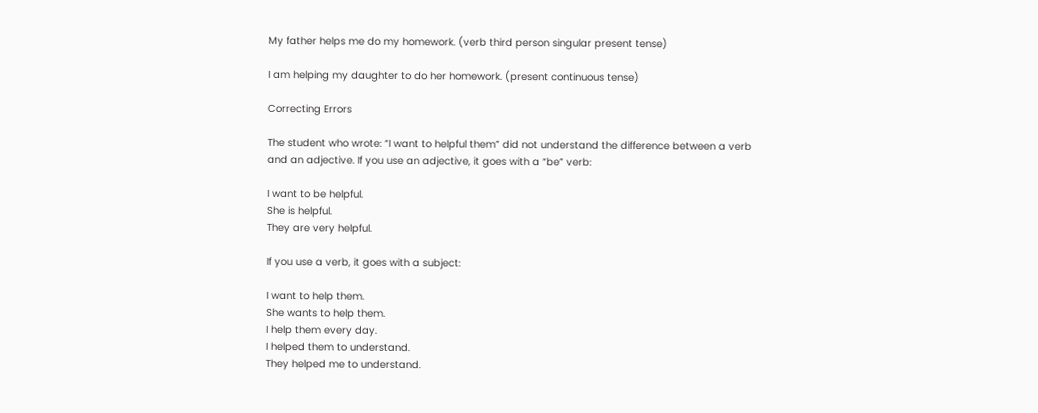My father helps me do my homework. (verb third person singular present tense)

I am helping my daughter to do her homework. (present continuous tense)

Correcting Errors

The student who wrote: “I want to helpful them” did not understand the difference between a verb and an adjective. If you use an adjective, it goes with a “be” verb:

I want to be helpful.
She is helpful.
They are very helpful.

If you use a verb, it goes with a subject:

I want to help them.
She wants to help them.
I help them every day.
I helped them to understand.
They helped me to understand.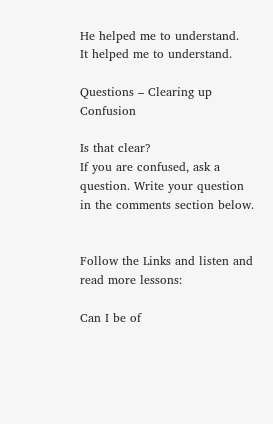He helped me to understand.
It helped me to understand.

Questions – Clearing up Confusion

Is that clear?
If you are confused, ask a question. Write your question in the comments section below.


Follow the Links and listen and read more lessons:

Can I be of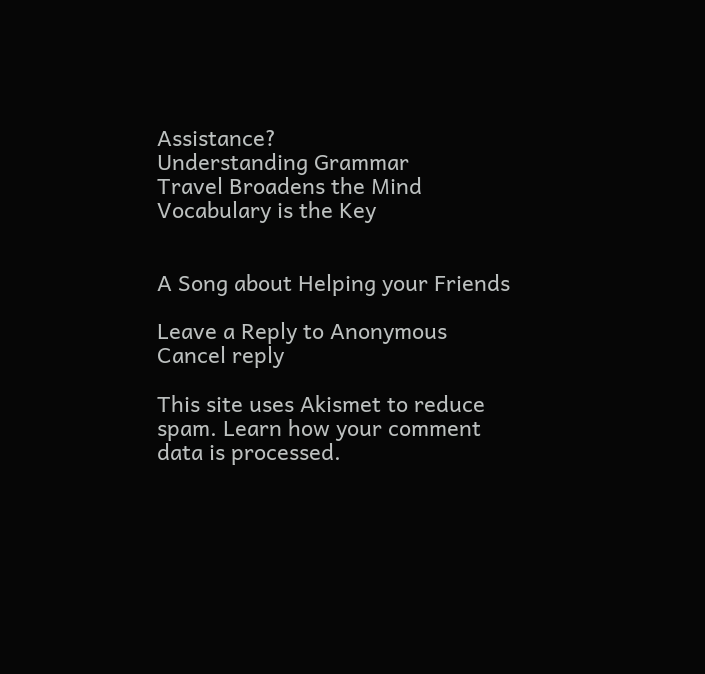Assistance?
Understanding Grammar
Travel Broadens the Mind
Vocabulary is the Key


A Song about Helping your Friends

Leave a Reply to Anonymous Cancel reply

This site uses Akismet to reduce spam. Learn how your comment data is processed.